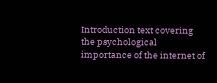Introduction text covering the psychological importance of the internet of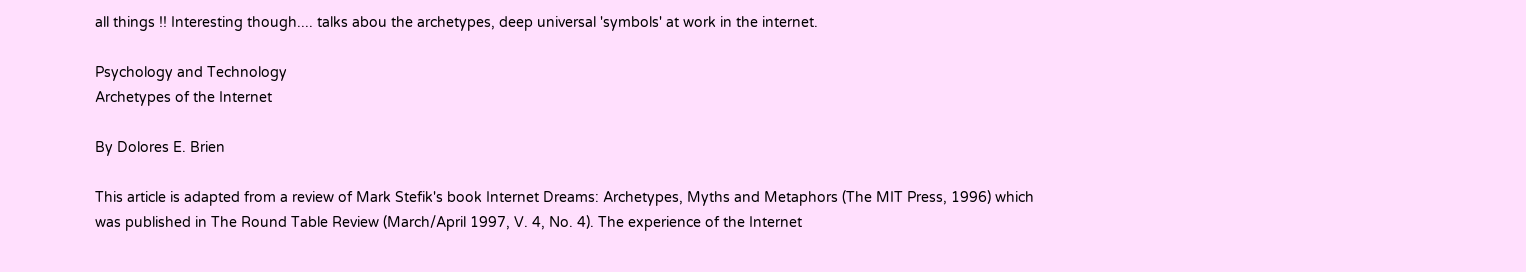all things !! Interesting though.... talks abou the archetypes, deep universal 'symbols' at work in the internet.

Psychology and Technology
Archetypes of the Internet

By Dolores E. Brien

This article is adapted from a review of Mark Stefik's book Internet Dreams: Archetypes, Myths and Metaphors (The MIT Press, 1996) which was published in The Round Table Review (March/April 1997, V. 4, No. 4). The experience of the Internet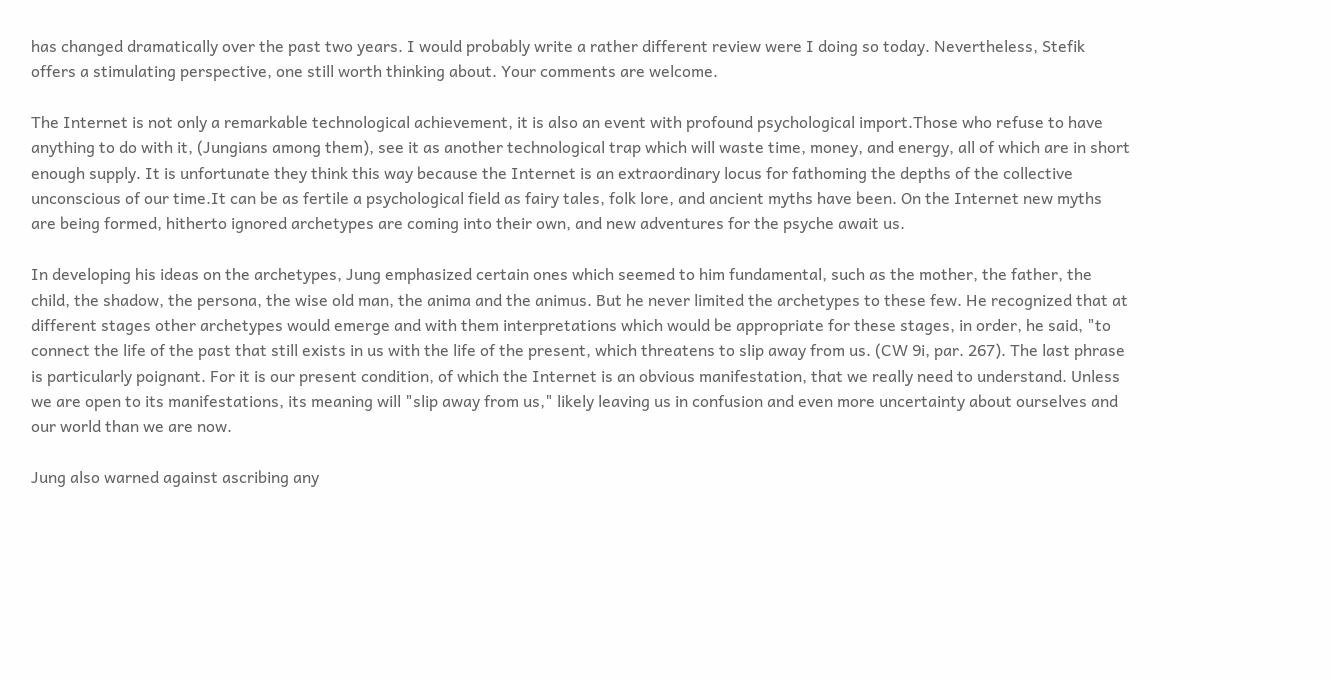has changed dramatically over the past two years. I would probably write a rather different review were I doing so today. Nevertheless, Stefik offers a stimulating perspective, one still worth thinking about. Your comments are welcome.

The Internet is not only a remarkable technological achievement, it is also an event with profound psychological import.Those who refuse to have anything to do with it, (Jungians among them), see it as another technological trap which will waste time, money, and energy, all of which are in short enough supply. It is unfortunate they think this way because the Internet is an extraordinary locus for fathoming the depths of the collective unconscious of our time.It can be as fertile a psychological field as fairy tales, folk lore, and ancient myths have been. On the Internet new myths are being formed, hitherto ignored archetypes are coming into their own, and new adventures for the psyche await us.

In developing his ideas on the archetypes, Jung emphasized certain ones which seemed to him fundamental, such as the mother, the father, the child, the shadow, the persona, the wise old man, the anima and the animus. But he never limited the archetypes to these few. He recognized that at different stages other archetypes would emerge and with them interpretations which would be appropriate for these stages, in order, he said, "to connect the life of the past that still exists in us with the life of the present, which threatens to slip away from us. (CW 9i, par. 267). The last phrase is particularly poignant. For it is our present condition, of which the Internet is an obvious manifestation, that we really need to understand. Unless we are open to its manifestations, its meaning will "slip away from us," likely leaving us in confusion and even more uncertainty about ourselves and our world than we are now.

Jung also warned against ascribing any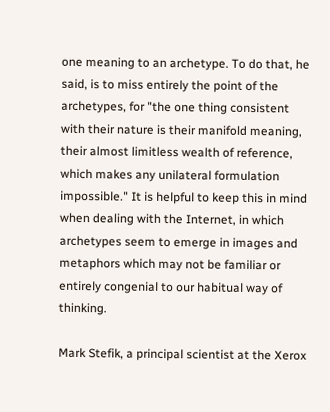one meaning to an archetype. To do that, he said, is to miss entirely the point of the archetypes, for "the one thing consistent with their nature is their manifold meaning, their almost limitless wealth of reference, which makes any unilateral formulation impossible." It is helpful to keep this in mind when dealing with the Internet, in which archetypes seem to emerge in images and metaphors which may not be familiar or entirely congenial to our habitual way of thinking.

Mark Stefik, a principal scientist at the Xerox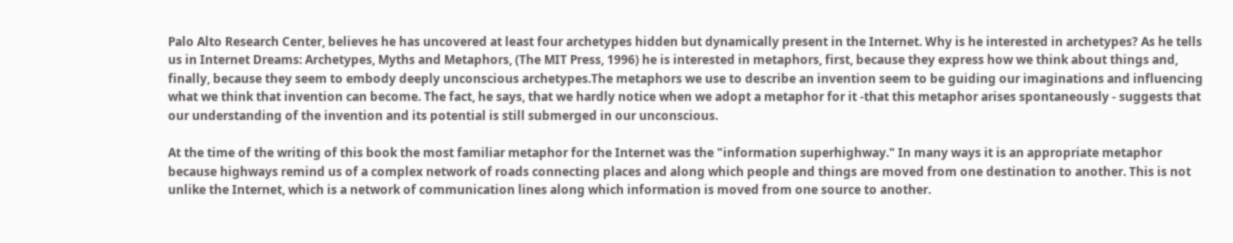Palo Alto Research Center, believes he has uncovered at least four archetypes hidden but dynamically present in the Internet. Why is he interested in archetypes? As he tells us in Internet Dreams: Archetypes, Myths and Metaphors, (The MIT Press, 1996) he is interested in metaphors, first, because they express how we think about things and, finally, because they seem to embody deeply unconscious archetypes.The metaphors we use to describe an invention seem to be guiding our imaginations and influencing what we think that invention can become. The fact, he says, that we hardly notice when we adopt a metaphor for it -that this metaphor arises spontaneously - suggests that our understanding of the invention and its potential is still submerged in our unconscious.

At the time of the writing of this book the most familiar metaphor for the Internet was the "information superhighway." In many ways it is an appropriate metaphor because highways remind us of a complex network of roads connecting places and along which people and things are moved from one destination to another. This is not unlike the Internet, which is a network of communication lines along which information is moved from one source to another.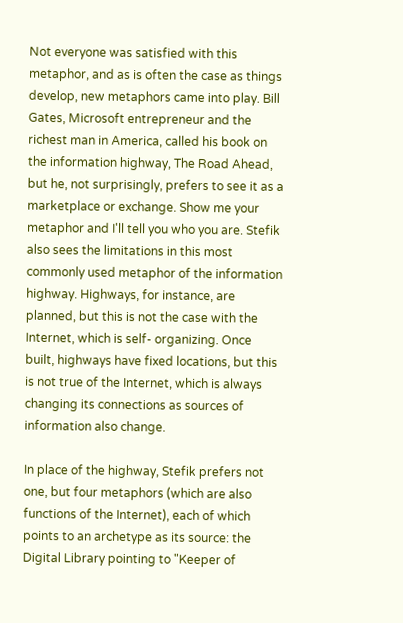Not everyone was satisfied with this metaphor, and as is often the case as things develop, new metaphors came into play. Bill Gates, Microsoft entrepreneur and the richest man in America, called his book on the information highway, The Road Ahead, but he, not surprisingly, prefers to see it as a marketplace or exchange. Show me your metaphor and I'll tell you who you are. Stefik also sees the limitations in this most commonly used metaphor of the information highway. Highways, for instance, are planned, but this is not the case with the Internet, which is self- organizing. Once built, highways have fixed locations, but this is not true of the Internet, which is always changing its connections as sources of information also change.

In place of the highway, Stefik prefers not one, but four metaphors (which are also functions of the Internet), each of which points to an archetype as its source: the Digital Library pointing to "Keeper of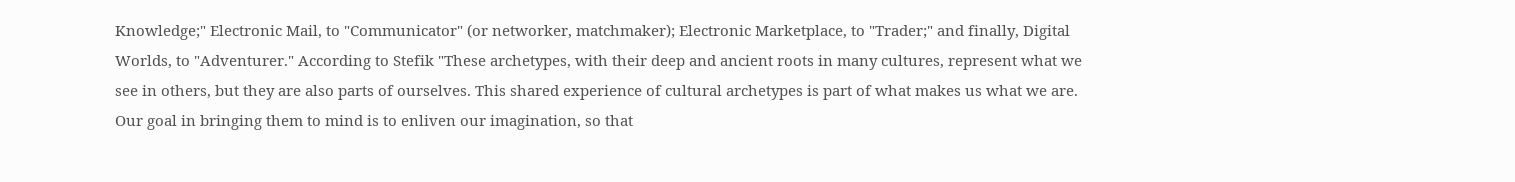Knowledge;" Electronic Mail, to "Communicator" (or networker, matchmaker); Electronic Marketplace, to "Trader;" and finally, Digital Worlds, to "Adventurer." According to Stefik "These archetypes, with their deep and ancient roots in many cultures, represent what we see in others, but they are also parts of ourselves. This shared experience of cultural archetypes is part of what makes us what we are. Our goal in bringing them to mind is to enliven our imagination, so that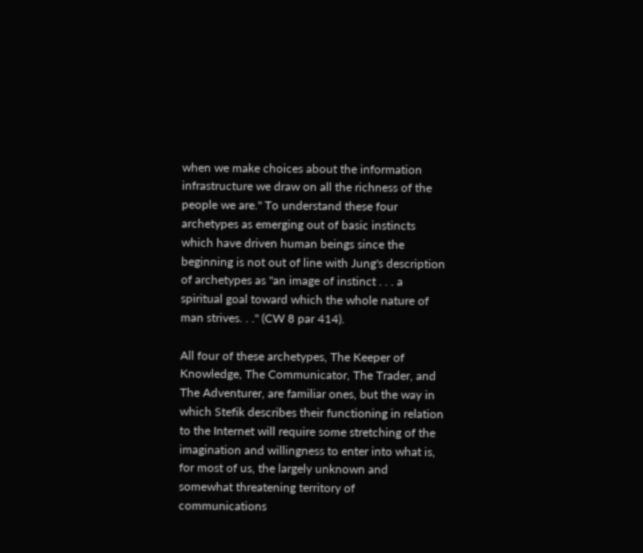when we make choices about the information infrastructure we draw on all the richness of the people we are." To understand these four archetypes as emerging out of basic instincts which have driven human beings since the beginning is not out of line with Jung's description of archetypes as "an image of instinct . . . a spiritual goal toward which the whole nature of man strives. . ." (CW 8 par 414).

All four of these archetypes, The Keeper of Knowledge, The Communicator, The Trader, and The Adventurer, are familiar ones, but the way in which Stefik describes their functioning in relation to the Internet will require some stretching of the imagination and willingness to enter into what is, for most of us, the largely unknown and somewhat threatening territory of communications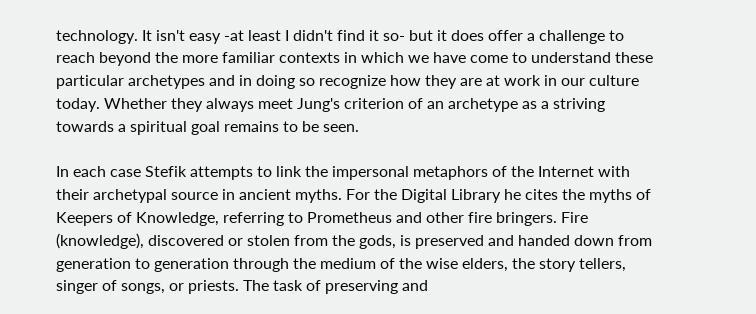technology. It isn't easy -at least I didn't find it so- but it does offer a challenge to reach beyond the more familiar contexts in which we have come to understand these particular archetypes and in doing so recognize how they are at work in our culture today. Whether they always meet Jung's criterion of an archetype as a striving towards a spiritual goal remains to be seen.

In each case Stefik attempts to link the impersonal metaphors of the Internet with their archetypal source in ancient myths. For the Digital Library he cites the myths of Keepers of Knowledge, referring to Prometheus and other fire bringers. Fire (knowledge), discovered or stolen from the gods, is preserved and handed down from generation to generation through the medium of the wise elders, the story tellers, singer of songs, or priests. The task of preserving and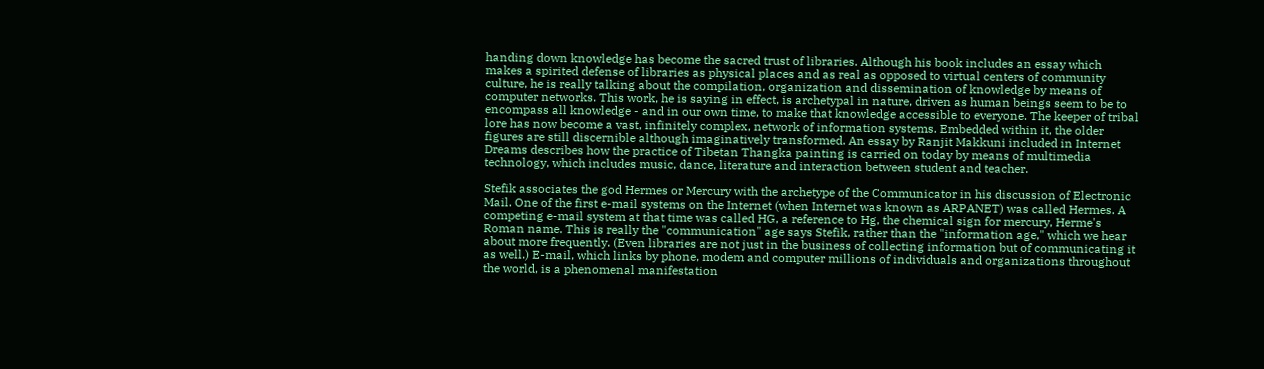handing down knowledge has become the sacred trust of libraries. Although his book includes an essay which makes a spirited defense of libraries as physical places and as real as opposed to virtual centers of community culture, he is really talking about the compilation, organization and dissemination of knowledge by means of computer networks. This work, he is saying in effect, is archetypal in nature, driven as human beings seem to be to encompass all knowledge - and in our own time, to make that knowledge accessible to everyone. The keeper of tribal lore has now become a vast, infinitely complex, network of information systems. Embedded within it, the older figures are still discernible although imaginatively transformed. An essay by Ranjit Makkuni included in Internet Dreams describes how the practice of Tibetan Thangka painting is carried on today by means of multimedia technology, which includes music, dance, literature and interaction between student and teacher.

Stefik associates the god Hermes or Mercury with the archetype of the Communicator in his discussion of Electronic Mail. One of the first e-mail systems on the Internet (when Internet was known as ARPANET) was called Hermes. A competing e-mail system at that time was called HG, a reference to Hg, the chemical sign for mercury, Herme's Roman name. This is really the "communication" age says Stefik, rather than the "information age," which we hear about more frequently. (Even libraries are not just in the business of collecting information but of communicating it as well.) E-mail, which links by phone, modem and computer millions of individuals and organizations throughout the world, is a phenomenal manifestation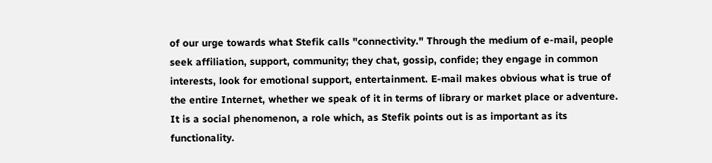of our urge towards what Stefik calls "connectivity." Through the medium of e-mail, people seek affiliation, support, community; they chat, gossip, confide; they engage in common interests, look for emotional support, entertainment. E-mail makes obvious what is true of the entire Internet, whether we speak of it in terms of library or market place or adventure. It is a social phenomenon, a role which, as Stefik points out is as important as its functionality.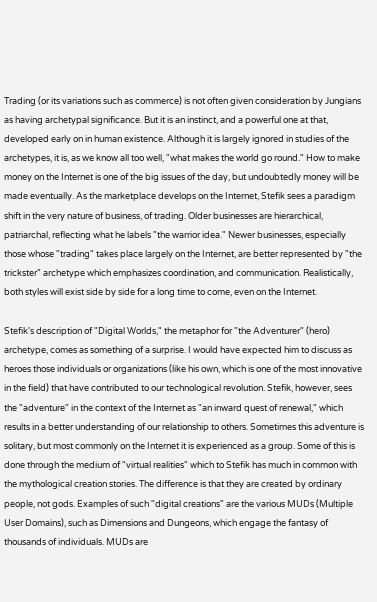Trading (or its variations such as commerce) is not often given consideration by Jungians as having archetypal significance. But it is an instinct, and a powerful one at that, developed early on in human existence. Although it is largely ignored in studies of the archetypes, it is, as we know all too well, "what makes the world go round." How to make money on the Internet is one of the big issues of the day, but undoubtedly money will be made eventually. As the marketplace develops on the Internet, Stefik sees a paradigm shift in the very nature of business, of trading. Older businesses are hierarchical, patriarchal, reflecting what he labels "the warrior idea." Newer businesses, especially those whose "trading" takes place largely on the Internet, are better represented by "the trickster" archetype which emphasizes coordination, and communication. Realistically, both styles will exist side by side for a long time to come, even on the Internet.

Stefik's description of "Digital Worlds," the metaphor for "the Adventurer" (hero) archetype, comes as something of a surprise. I would have expected him to discuss as heroes those individuals or organizations (like his own, which is one of the most innovative in the field) that have contributed to our technological revolution. Stefik, however, sees the "adventure" in the context of the Internet as "an inward quest of renewal," which results in a better understanding of our relationship to others. Sometimes this adventure is solitary, but most commonly on the Internet it is experienced as a group. Some of this is done through the medium of "virtual realities" which to Stefik has much in common with the mythological creation stories. The difference is that they are created by ordinary people, not gods. Examples of such "digital creations" are the various MUDs (Multiple User Domains), such as Dimensions and Dungeons, which engage the fantasy of thousands of individuals. MUDs are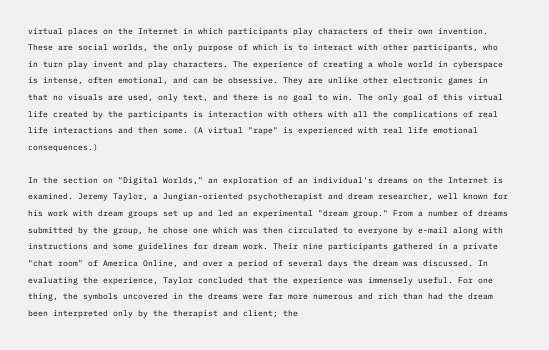virtual places on the Internet in which participants play characters of their own invention. These are social worlds, the only purpose of which is to interact with other participants, who in turn play invent and play characters. The experience of creating a whole world in cyberspace is intense, often emotional, and can be obsessive. They are unlike other electronic games in that no visuals are used, only text, and there is no goal to win. The only goal of this virtual life created by the participants is interaction with others with all the complications of real life interactions and then some. (A virtual "rape" is experienced with real life emotional consequences.)

In the section on "Digital Worlds," an exploration of an individual's dreams on the Internet is examined. Jeremy Taylor, a Jungian-oriented psychotherapist and dream researcher, well known for his work with dream groups set up and led an experimental "dream group." From a number of dreams submitted by the group, he chose one which was then circulated to everyone by e-mail along with instructions and some guidelines for dream work. Their nine participants gathered in a private "chat room" of America Online, and over a period of several days the dream was discussed. In evaluating the experience, Taylor concluded that the experience was immensely useful. For one thing, the symbols uncovered in the dreams were far more numerous and rich than had the dream been interpreted only by the therapist and client; the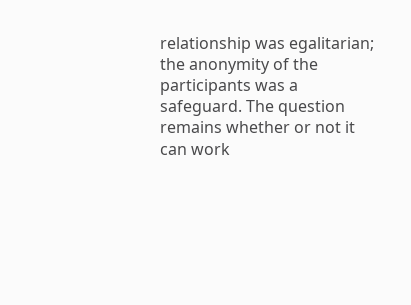relationship was egalitarian; the anonymity of the participants was a safeguard. The question remains whether or not it can work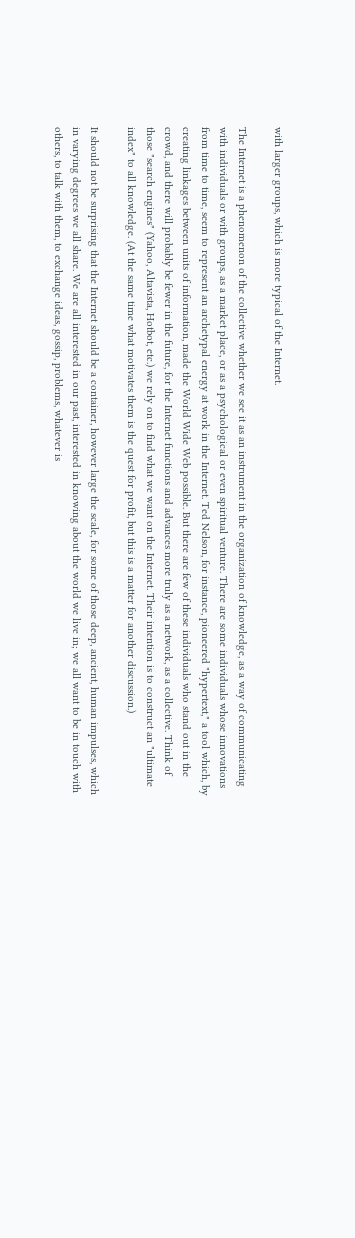with larger groups, which is more typical of the Internet.

The Internet is a phenomenon of the collective whether we see it as an instrument in the organization of knowledge, as a way of communicating with individuals or with groups, as a market place, or as a psychological or even spiritual venture. There are some individuals whose innovations from time to time, seem to represent an archetypal energy at work in the Internet. Ted Nelson, for instance, pioneered "hypertext," a tool which, by creating linkages between units of information, made the World Wide Web possible. But there are few of these individuals who stand out in the crowd, and there will probably be fewer in the future, for the Internet functions and advances more truly as a network, as a collective. Think of those "search engines" (Yahoo, Altavista, Hotbot, etc.) we rely on to find what we want on the Internet. Their intention is to construct an "ultimate index" to all knowledge. (At the same time what motivates them is the quest for profit, but this is a matter for another discussion.)

It should not be surprising that the Internet should be a container, however large the scale, for some of those deep, ancient, human impulses, which in varying degrees we all share. We are all interested in our past, interested in knowing about the world we live in; we all want to be in touch with others, to talk with them, to exchange ideas, gossip, problems, whatever is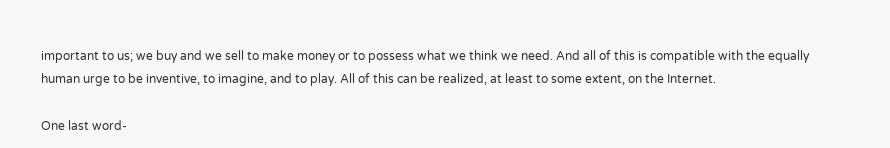important to us; we buy and we sell to make money or to possess what we think we need. And all of this is compatible with the equally human urge to be inventive, to imagine, and to play. All of this can be realized, at least to some extent, on the Internet.

One last word-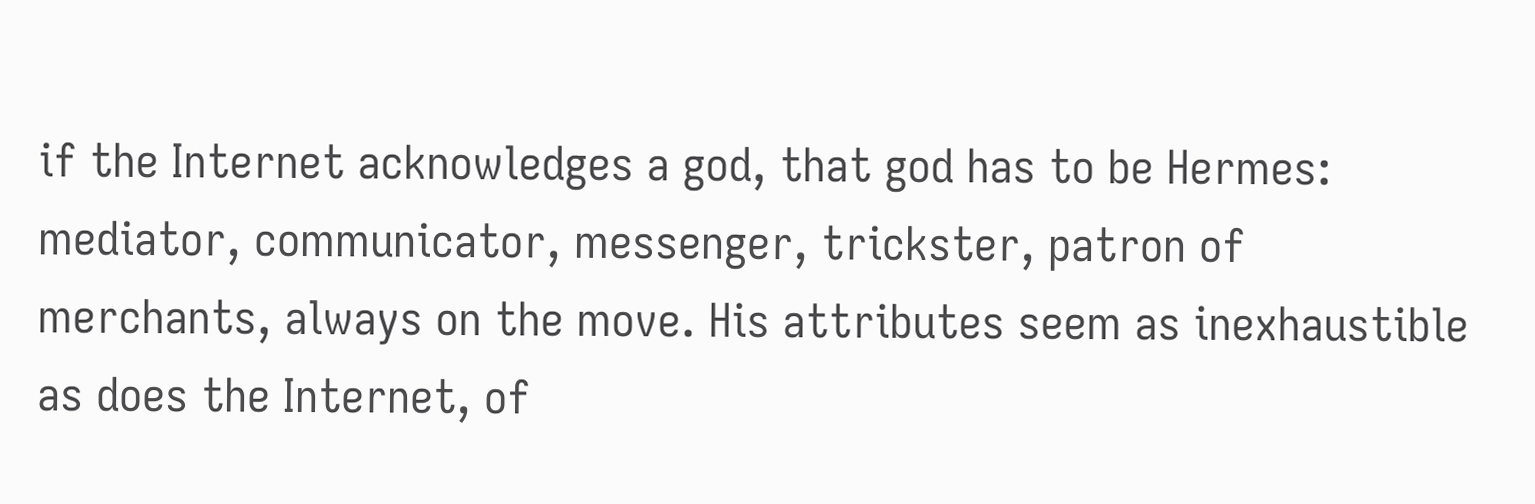if the Internet acknowledges a god, that god has to be Hermes: mediator, communicator, messenger, trickster, patron of merchants, always on the move. His attributes seem as inexhaustible as does the Internet, of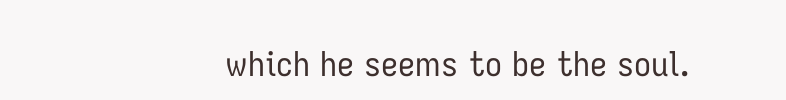which he seems to be the soul.